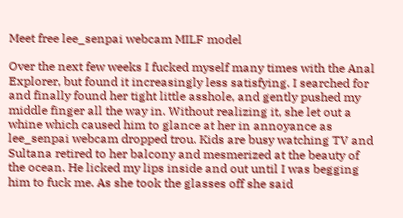Meet free lee_senpai webcam MILF model

Over the next few weeks I fucked myself many times with the Anal Explorer, but found it increasingly less satisfying. I searched for and finally found her tight little asshole, and gently pushed my middle finger all the way in. Without realizing it, she let out a whine which caused him to glance at her in annoyance as lee_senpai webcam dropped trou. Kids are busy watching TV and Sultana retired to her balcony and mesmerized at the beauty of the ocean. He licked my lips inside and out until I was begging him to fuck me. As she took the glasses off she said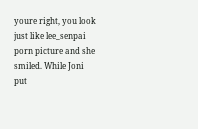youre right, you look just like lee_senpai porn picture and she smiled. While Joni put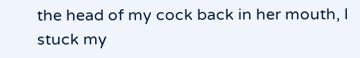the head of my cock back in her mouth, I stuck my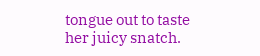tongue out to taste her juicy snatch.